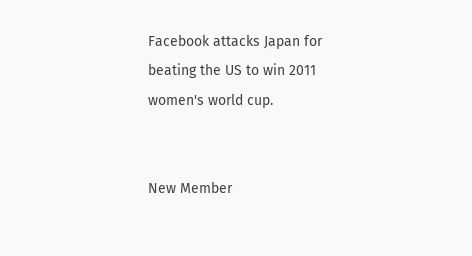Facebook attacks Japan for beating the US to win 2011 women's world cup.


New Member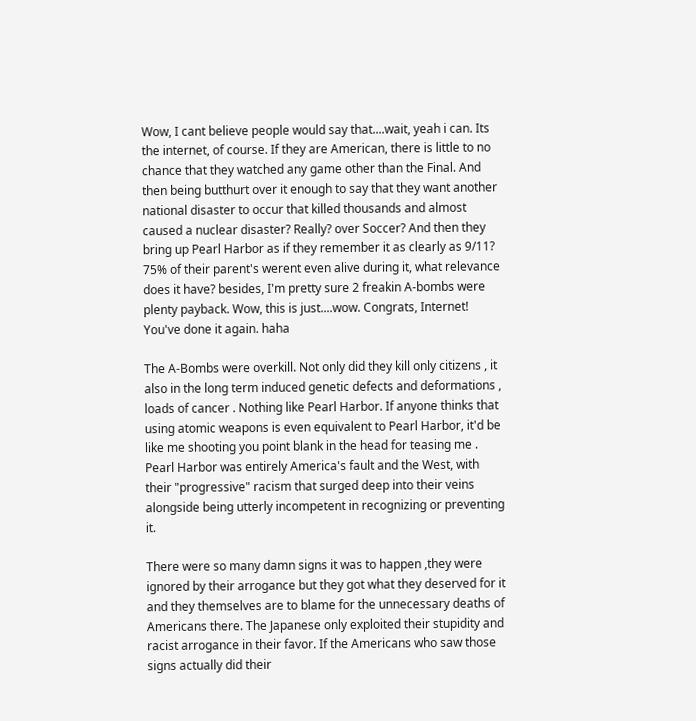Wow, I cant believe people would say that....wait, yeah i can. Its the internet, of course. If they are American, there is little to no chance that they watched any game other than the Final. And then being butthurt over it enough to say that they want another national disaster to occur that killed thousands and almost caused a nuclear disaster? Really? over Soccer? And then they bring up Pearl Harbor as if they remember it as clearly as 9/11? 75% of their parent's werent even alive during it, what relevance does it have? besides, I'm pretty sure 2 freakin A-bombs were plenty payback. Wow, this is just....wow. Congrats, Internet! You've done it again. haha

The A-Bombs were overkill. Not only did they kill only citizens , it also in the long term induced genetic defects and deformations , loads of cancer . Nothing like Pearl Harbor. If anyone thinks that using atomic weapons is even equivalent to Pearl Harbor, it'd be like me shooting you point blank in the head for teasing me . Pearl Harbor was entirely America's fault and the West, with their "progressive" racism that surged deep into their veins alongside being utterly incompetent in recognizing or preventing it.

There were so many damn signs it was to happen ,they were ignored by their arrogance but they got what they deserved for it and they themselves are to blame for the unnecessary deaths of Americans there. The Japanese only exploited their stupidity and racist arrogance in their favor. If the Americans who saw those signs actually did their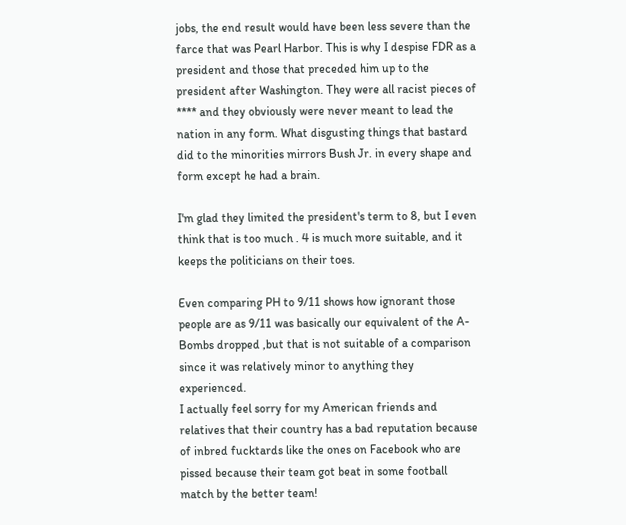jobs, the end result would have been less severe than the farce that was Pearl Harbor. This is why I despise FDR as a president and those that preceded him up to the president after Washington. They were all racist pieces of **** and they obviously were never meant to lead the nation in any form. What disgusting things that bastard did to the minorities mirrors Bush Jr. in every shape and form except he had a brain.

I'm glad they limited the president's term to 8, but I even think that is too much . 4 is much more suitable, and it keeps the politicians on their toes.

Even comparing PH to 9/11 shows how ignorant those people are as 9/11 was basically our equivalent of the A-Bombs dropped ,but that is not suitable of a comparison since it was relatively minor to anything they experienced.
I actually feel sorry for my American friends and relatives that their country has a bad reputation because of inbred fucktards like the ones on Facebook who are pissed because their team got beat in some football match by the better team!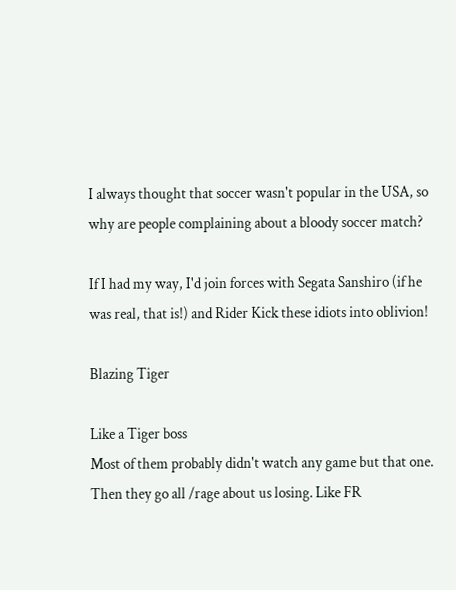I always thought that soccer wasn't popular in the USA, so why are people complaining about a bloody soccer match?

If I had my way, I'd join forces with Segata Sanshiro (if he was real, that is!) and Rider Kick these idiots into oblivion!

Blazing Tiger

Like a Tiger boss
Most of them probably didn't watch any game but that one. Then they go all /rage about us losing. Like FR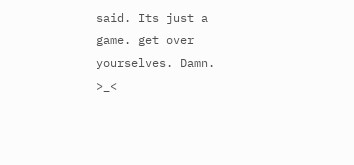said. Its just a game. get over yourselves. Damn. >_<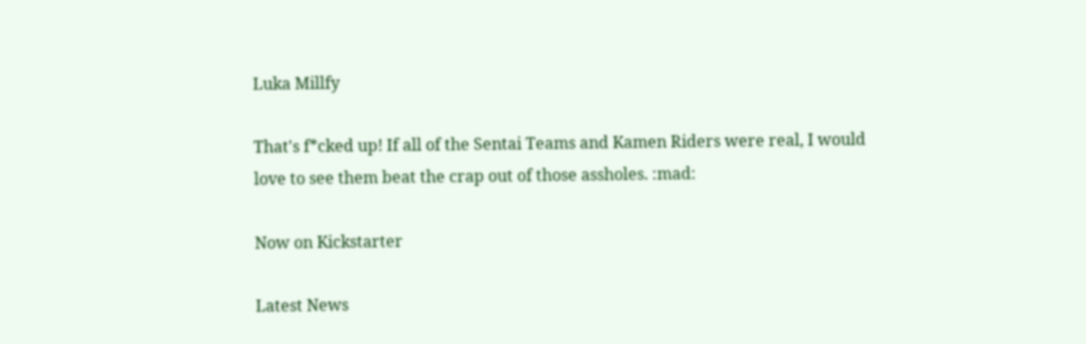Luka Millfy

That's f*cked up! If all of the Sentai Teams and Kamen Riders were real, I would love to see them beat the crap out of those assholes. :mad:

Now on Kickstarter

Latest News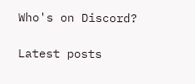Who's on Discord?

Latest posts